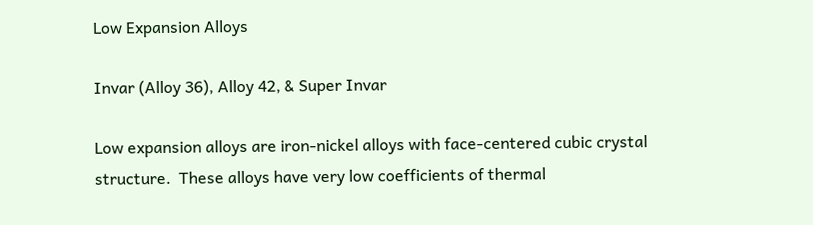Low Expansion Alloys

Invar (Alloy 36), Alloy 42, & Super Invar

Low expansion alloys are iron-nickel alloys with face-centered cubic crystal structure.  These alloys have very low coefficients of thermal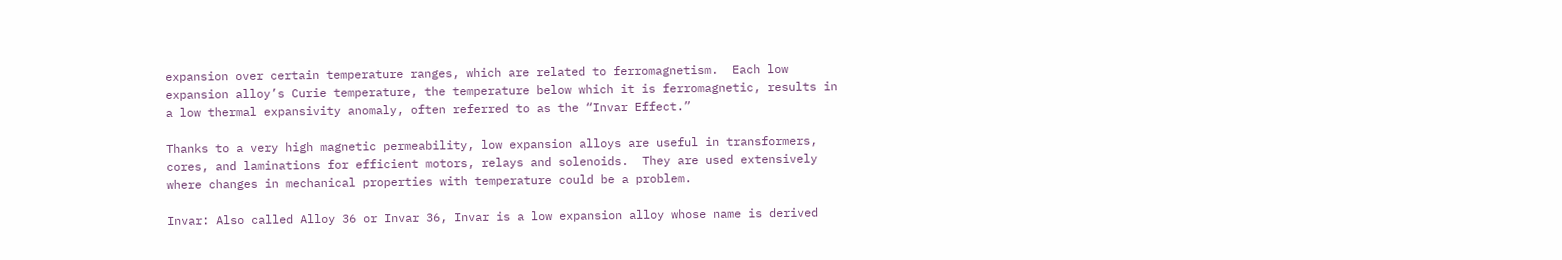expansion over certain temperature ranges, which are related to ferromagnetism.  Each low expansion alloy’s Curie temperature, the temperature below which it is ferromagnetic, results in a low thermal expansivity anomaly, often referred to as the “Invar Effect.”

Thanks to a very high magnetic permeability, low expansion alloys are useful in transformers, cores, and laminations for efficient motors, relays and solenoids.  They are used extensively where changes in mechanical properties with temperature could be a problem.

Invar: Also called Alloy 36 or Invar 36, Invar is a low expansion alloy whose name is derived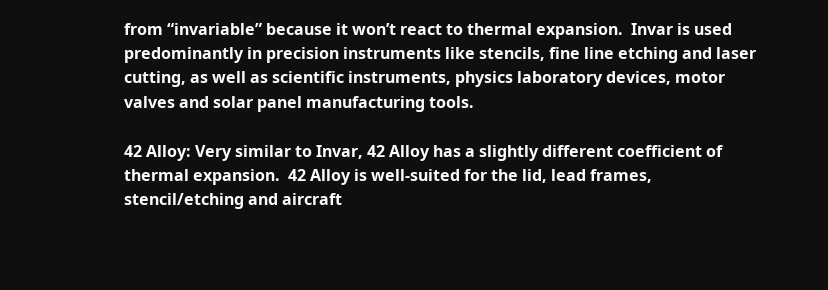from “invariable” because it won’t react to thermal expansion.  Invar is used predominantly in precision instruments like stencils, fine line etching and laser cutting, as well as scientific instruments, physics laboratory devices, motor valves and solar panel manufacturing tools.

42 Alloy: Very similar to Invar, 42 Alloy has a slightly different coefficient of thermal expansion.  42 Alloy is well-suited for the lid, lead frames, stencil/etching and aircraft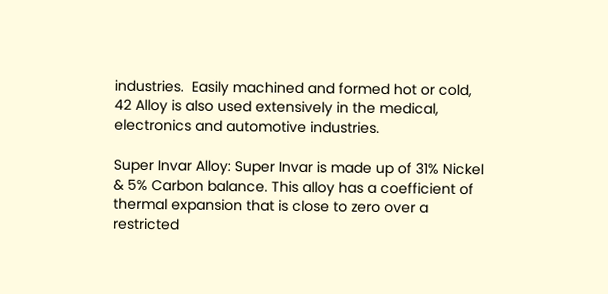industries.  Easily machined and formed hot or cold, 42 Alloy is also used extensively in the medical, electronics and automotive industries.

Super Invar Alloy: Super Invar is made up of 31% Nickel & 5% Carbon balance. This alloy has a coefficient of thermal expansion that is close to zero over a restricted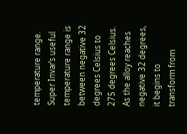temperature range. Super Invar’s useful temperature range is between negative 32 degrees Celsius to 275 degrees Celsius. As the alloy reaches negative 32 degrees, it begins to transform from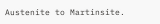Austenite to Martinsite.